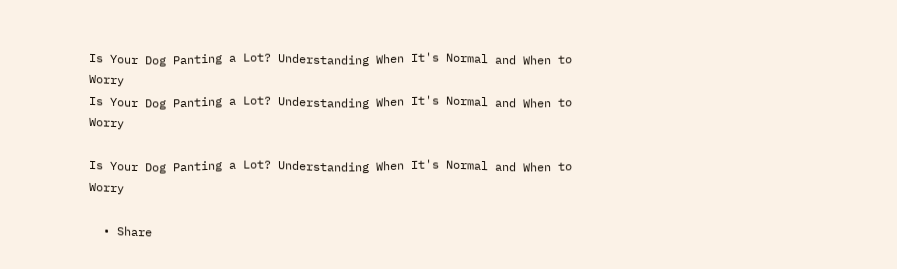Is Your Dog Panting a Lot? Understanding When It's Normal and When to Worry
Is Your Dog Panting a Lot? Understanding When It's Normal and When to Worry

Is Your Dog Panting a Lot? Understanding When It's Normal and When to Worry

  • Share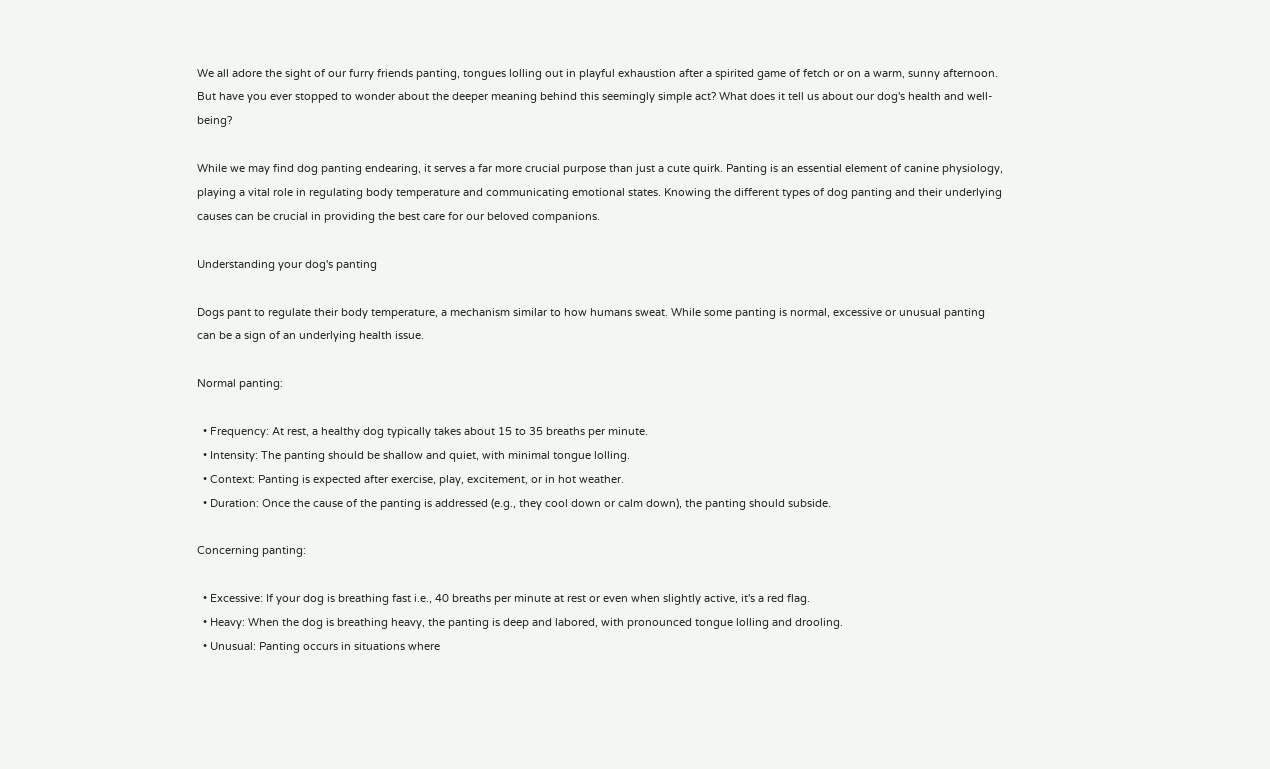We all adore the sight of our furry friends panting, tongues lolling out in playful exhaustion after a spirited game of fetch or on a warm, sunny afternoon. But have you ever stopped to wonder about the deeper meaning behind this seemingly simple act? What does it tell us about our dog's health and well-being?

While we may find dog panting endearing, it serves a far more crucial purpose than just a cute quirk. Panting is an essential element of canine physiology, playing a vital role in regulating body temperature and communicating emotional states. Knowing the different types of dog panting and their underlying causes can be crucial in providing the best care for our beloved companions.

Understanding your dog's panting

Dogs pant to regulate their body temperature, a mechanism similar to how humans sweat. While some panting is normal, excessive or unusual panting can be a sign of an underlying health issue.

Normal panting:

  • Frequency: At rest, a healthy dog typically takes about 15 to 35 breaths per minute.
  • Intensity: The panting should be shallow and quiet, with minimal tongue lolling.
  • Context: Panting is expected after exercise, play, excitement, or in hot weather.
  • Duration: Once the cause of the panting is addressed (e.g., they cool down or calm down), the panting should subside.

Concerning panting:

  • Excessive: If your dog is breathing fast i.e., 40 breaths per minute at rest or even when slightly active, it's a red flag.
  • Heavy: When the dog is breathing heavy, the panting is deep and labored, with pronounced tongue lolling and drooling.
  • Unusual: Panting occurs in situations where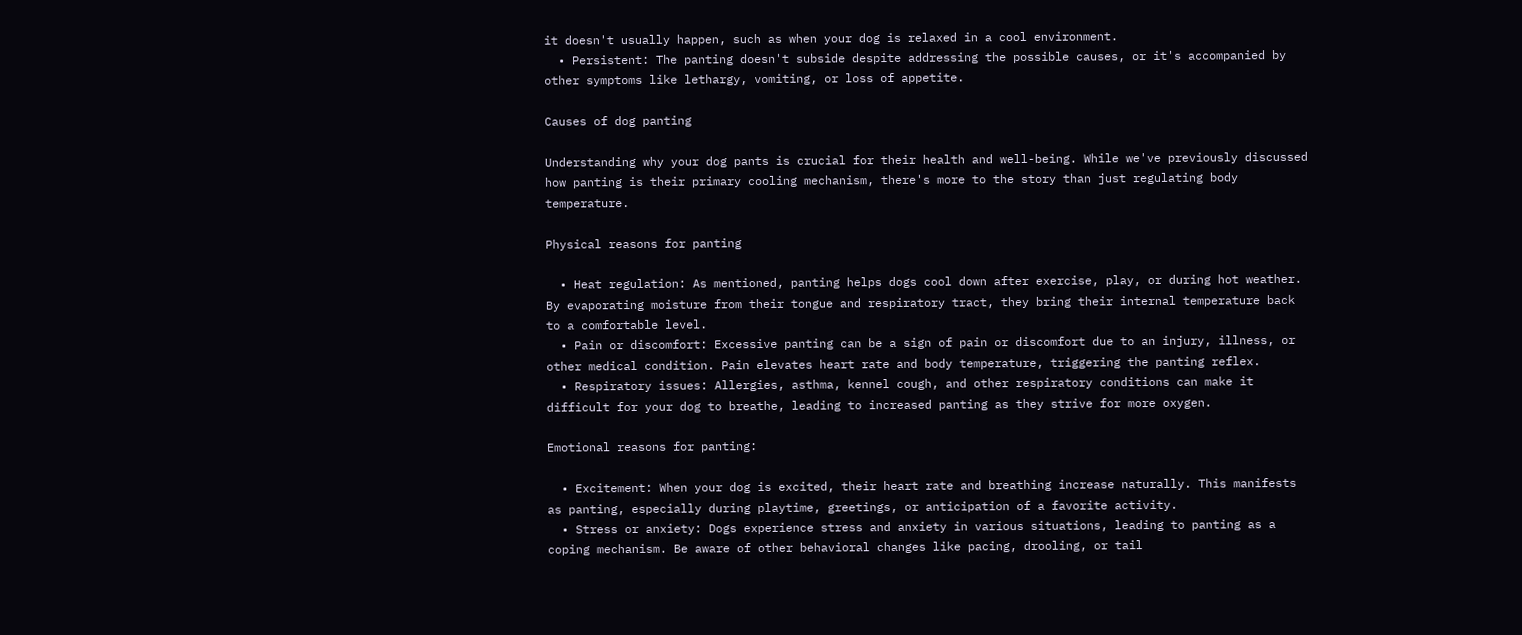it doesn't usually happen, such as when your dog is relaxed in a cool environment.
  • Persistent: The panting doesn't subside despite addressing the possible causes, or it's accompanied by other symptoms like lethargy, vomiting, or loss of appetite.

Causes of dog panting

Understanding why your dog pants is crucial for their health and well-being. While we've previously discussed how panting is their primary cooling mechanism, there's more to the story than just regulating body temperature.

Physical reasons for panting

  • Heat regulation: As mentioned, panting helps dogs cool down after exercise, play, or during hot weather. By evaporating moisture from their tongue and respiratory tract, they bring their internal temperature back to a comfortable level.
  • Pain or discomfort: Excessive panting can be a sign of pain or discomfort due to an injury, illness, or other medical condition. Pain elevates heart rate and body temperature, triggering the panting reflex.
  • Respiratory issues: Allergies, asthma, kennel cough, and other respiratory conditions can make it difficult for your dog to breathe, leading to increased panting as they strive for more oxygen.

Emotional reasons for panting:

  • Excitement: When your dog is excited, their heart rate and breathing increase naturally. This manifests as panting, especially during playtime, greetings, or anticipation of a favorite activity.
  • Stress or anxiety: Dogs experience stress and anxiety in various situations, leading to panting as a coping mechanism. Be aware of other behavioral changes like pacing, drooling, or tail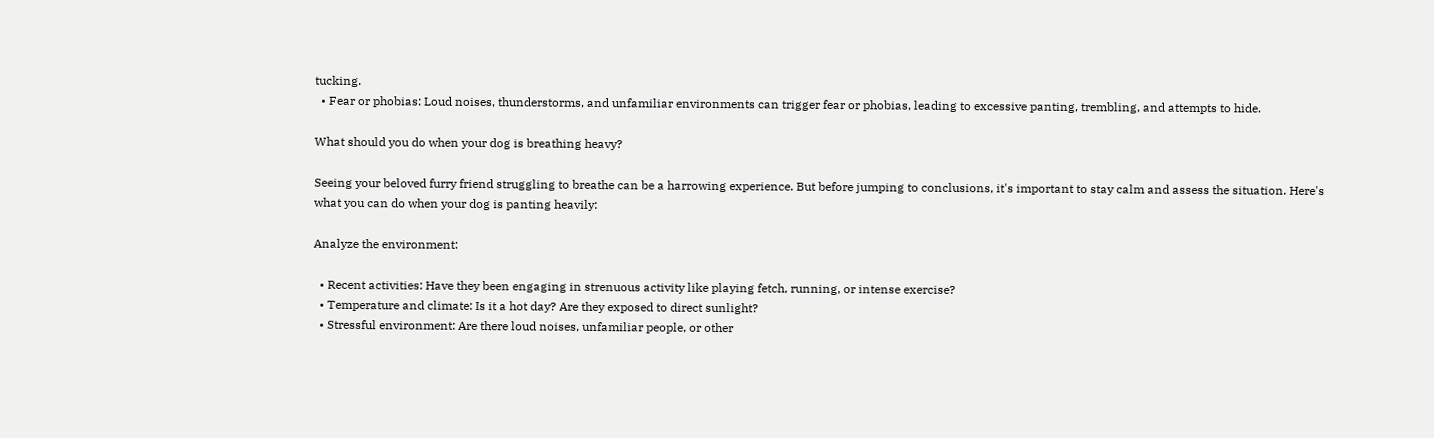tucking.
  • Fear or phobias: Loud noises, thunderstorms, and unfamiliar environments can trigger fear or phobias, leading to excessive panting, trembling, and attempts to hide.

What should you do when your dog is breathing heavy?

Seeing your beloved furry friend struggling to breathe can be a harrowing experience. But before jumping to conclusions, it's important to stay calm and assess the situation. Here's what you can do when your dog is panting heavily:

Analyze the environment:

  • Recent activities: Have they been engaging in strenuous activity like playing fetch, running, or intense exercise?
  • Temperature and climate: Is it a hot day? Are they exposed to direct sunlight?
  • Stressful environment: Are there loud noises, unfamiliar people, or other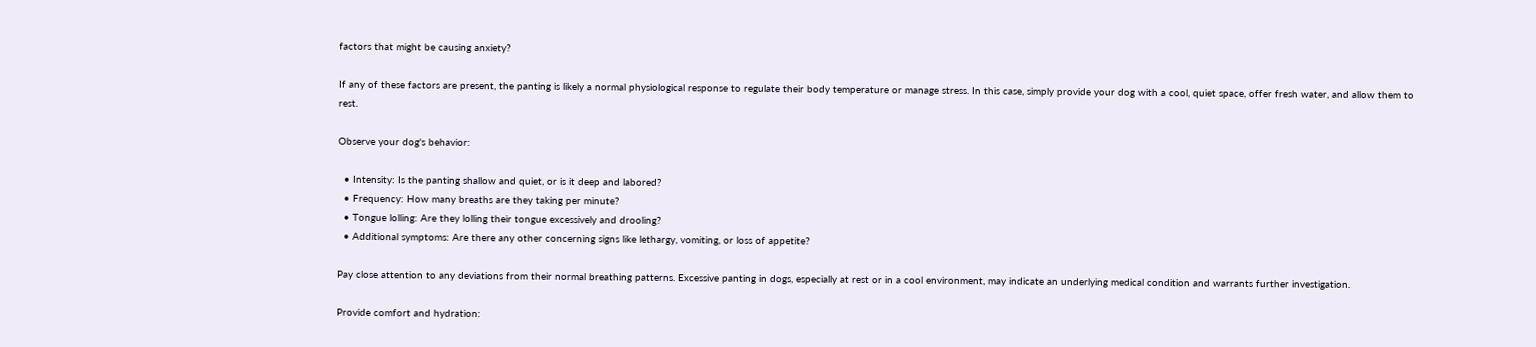factors that might be causing anxiety?

If any of these factors are present, the panting is likely a normal physiological response to regulate their body temperature or manage stress. In this case, simply provide your dog with a cool, quiet space, offer fresh water, and allow them to rest.

Observe your dog's behavior:

  • Intensity: Is the panting shallow and quiet, or is it deep and labored?
  • Frequency: How many breaths are they taking per minute?
  • Tongue lolling: Are they lolling their tongue excessively and drooling?
  • Additional symptoms: Are there any other concerning signs like lethargy, vomiting, or loss of appetite?

Pay close attention to any deviations from their normal breathing patterns. Excessive panting in dogs, especially at rest or in a cool environment, may indicate an underlying medical condition and warrants further investigation.

Provide comfort and hydration: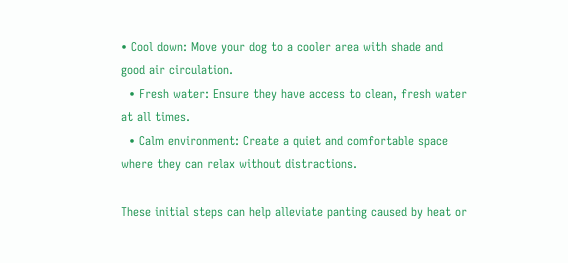• Cool down: Move your dog to a cooler area with shade and good air circulation.
  • Fresh water: Ensure they have access to clean, fresh water at all times.
  • Calm environment: Create a quiet and comfortable space where they can relax without distractions.

These initial steps can help alleviate panting caused by heat or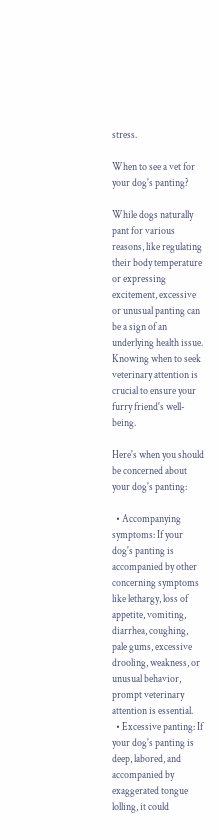stress.

When to see a vet for your dog's panting?

While dogs naturally pant for various reasons, like regulating their body temperature or expressing excitement, excessive or unusual panting can be a sign of an underlying health issue. Knowing when to seek veterinary attention is crucial to ensure your furry friend's well-being.

Here's when you should be concerned about your dog's panting:

  • Accompanying symptoms: If your dog's panting is accompanied by other concerning symptoms like lethargy, loss of appetite, vomiting, diarrhea, coughing, pale gums, excessive drooling, weakness, or unusual behavior, prompt veterinary attention is essential.
  • Excessive panting: If your dog's panting is deep, labored, and accompanied by exaggerated tongue lolling, it could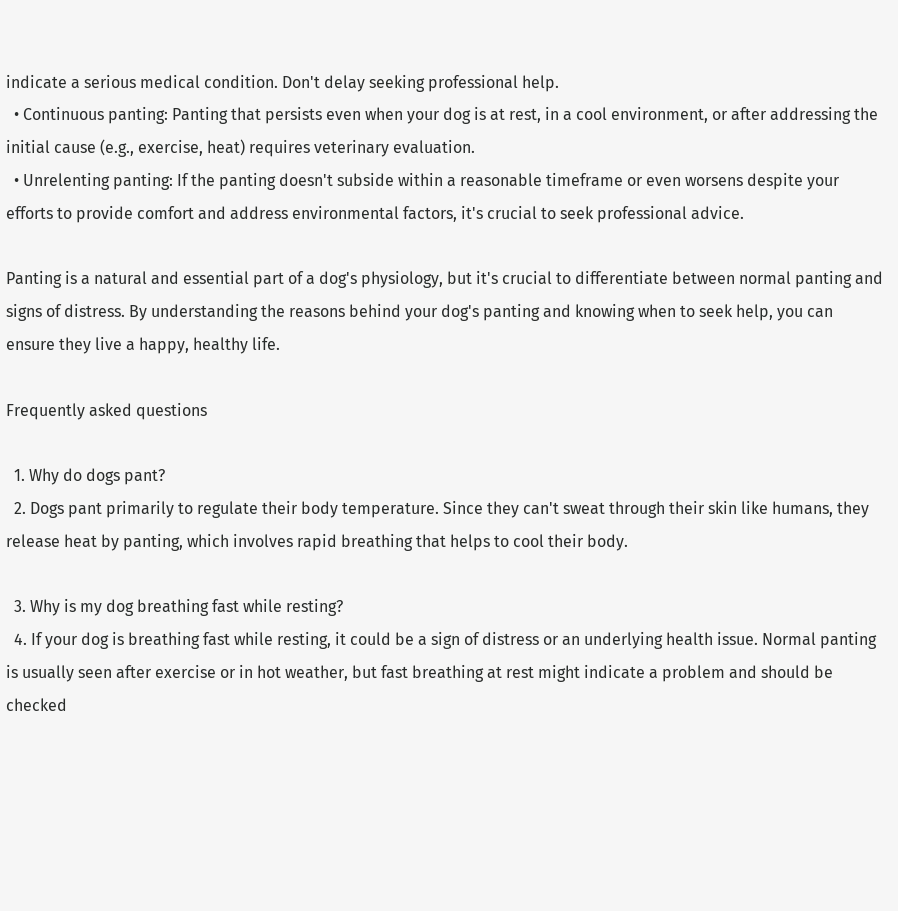indicate a serious medical condition. Don't delay seeking professional help.
  • Continuous panting: Panting that persists even when your dog is at rest, in a cool environment, or after addressing the initial cause (e.g., exercise, heat) requires veterinary evaluation.
  • Unrelenting panting: If the panting doesn't subside within a reasonable timeframe or even worsens despite your efforts to provide comfort and address environmental factors, it's crucial to seek professional advice.

Panting is a natural and essential part of a dog's physiology, but it's crucial to differentiate between normal panting and signs of distress. By understanding the reasons behind your dog's panting and knowing when to seek help, you can ensure they live a happy, healthy life.

Frequently asked questions

  1. Why do dogs pant?
  2. Dogs pant primarily to regulate their body temperature. Since they can't sweat through their skin like humans, they release heat by panting, which involves rapid breathing that helps to cool their body.

  3. Why is my dog breathing fast while resting?
  4. If your dog is breathing fast while resting, it could be a sign of distress or an underlying health issue. Normal panting is usually seen after exercise or in hot weather, but fast breathing at rest might indicate a problem and should be checked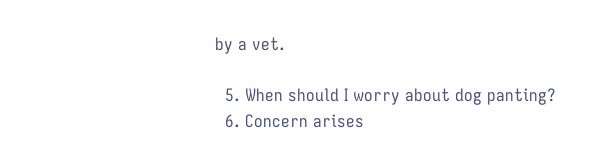by a vet.

  5. When should I worry about dog panting?
  6. Concern arises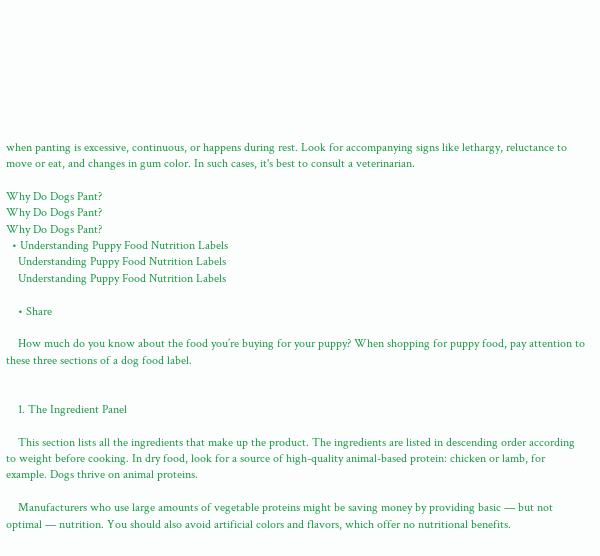when panting is excessive, continuous, or happens during rest. Look for accompanying signs like lethargy, reluctance to move or eat, and changes in gum color. In such cases, it's best to consult a veterinarian.

Why Do Dogs Pant?
Why Do Dogs Pant?
Why Do Dogs Pant?
  • Understanding Puppy Food Nutrition Labels
    Understanding Puppy Food Nutrition Labels
    Understanding Puppy Food Nutrition Labels

    • Share

    How much do you know about the food you’re buying for your puppy? When shopping for puppy food, pay attention to these three sections of a dog food label.


    1. The Ingredient Panel

    This section lists all the ingredients that make up the product. The ingredients are listed in descending order according to weight before cooking. In dry food, look for a source of high-quality animal-based protein: chicken or lamb, for example. Dogs thrive on animal proteins.

    Manufacturers who use large amounts of vegetable proteins might be saving money by providing basic — but not optimal — nutrition. You should also avoid artificial colors and flavors, which offer no nutritional benefits.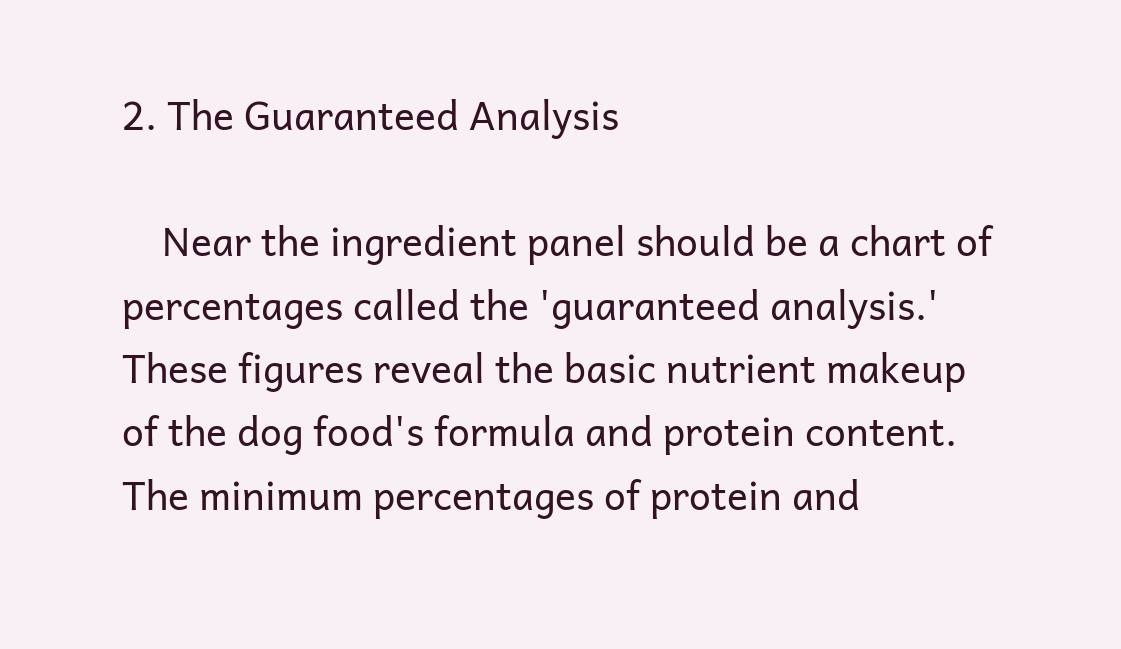2. The Guaranteed Analysis

    Near the ingredient panel should be a chart of percentages called the 'guaranteed analysis.' These figures reveal the basic nutrient makeup of the dog food's formula and protein content. The minimum percentages of protein and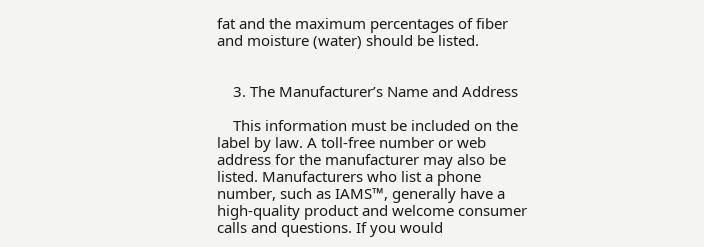fat and the maximum percentages of fiber and moisture (water) should be listed.


    3. The Manufacturer’s Name and Address

    This information must be included on the label by law. A toll-free number or web address for the manufacturer may also be listed. Manufacturers who list a phone number, such as IAMS™, generally have a high-quality product and welcome consumer calls and questions. If you would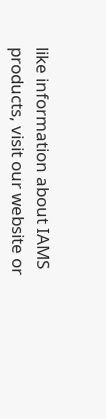like information about IAMS products, visit our website or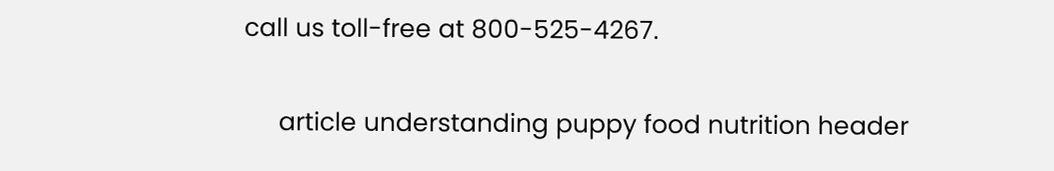call us toll-free at 800-525-4267.

     article understanding puppy food nutrition header